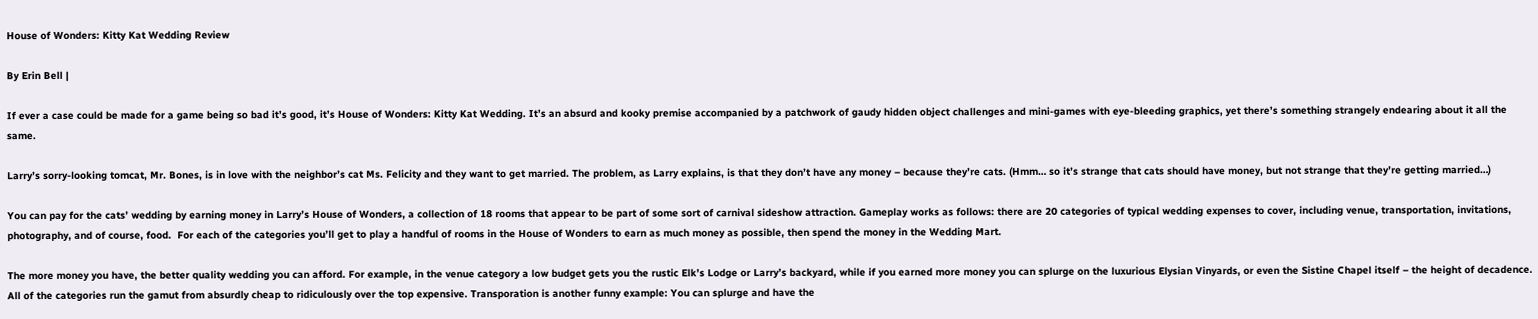House of Wonders: Kitty Kat Wedding Review

By Erin Bell |

If ever a case could be made for a game being so bad it’s good, it’s House of Wonders: Kitty Kat Wedding. It’s an absurd and kooky premise accompanied by a patchwork of gaudy hidden object challenges and mini-games with eye-bleeding graphics, yet there’s something strangely endearing about it all the same.

Larry’s sorry-looking tomcat, Mr. Bones, is in love with the neighbor’s cat Ms. Felicity and they want to get married. The problem, as Larry explains, is that they don’t have any money – because they’re cats. (Hmm… so it’s strange that cats should have money, but not strange that they’re getting married…)

You can pay for the cats’ wedding by earning money in Larry’s House of Wonders, a collection of 18 rooms that appear to be part of some sort of carnival sideshow attraction. Gameplay works as follows: there are 20 categories of typical wedding expenses to cover, including venue, transportation, invitations, photography, and of course, food.  For each of the categories you’ll get to play a handful of rooms in the House of Wonders to earn as much money as possible, then spend the money in the Wedding Mart.

The more money you have, the better quality wedding you can afford. For example, in the venue category a low budget gets you the rustic Elk’s Lodge or Larry’s backyard, while if you earned more money you can splurge on the luxurious Elysian Vinyards, or even the Sistine Chapel itself – the height of decadence. All of the categories run the gamut from absurdly cheap to ridiculously over the top expensive. Transporation is another funny example: You can splurge and have the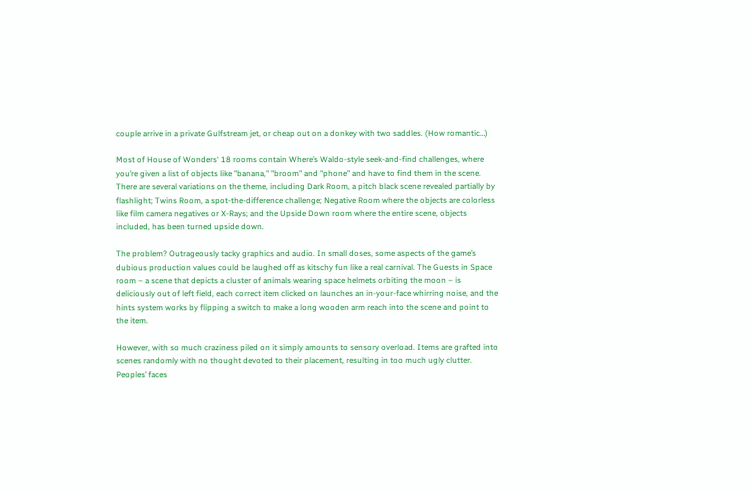couple arrive in a private Gulfstream jet, or cheap out on a donkey with two saddles. (How romantic…)

Most of House of Wonders‘ 18 rooms contain Where’s Waldo-style seek-and-find challenges, where you’re given a list of objects like "banana," "broom" and "phone" and have to find them in the scene. There are several variations on the theme, including Dark Room, a pitch black scene revealed partially by flashlight; Twins Room, a spot-the-difference challenge; Negative Room where the objects are colorless like film camera negatives or X-Rays; and the Upside Down room where the entire scene, objects included, has been turned upside down.

The problem? Outrageously tacky graphics and audio. In small doses, some aspects of the game’s dubious production values could be laughed off as kitschy fun like a real carnival. The Guests in Space room – a scene that depicts a cluster of animals wearing space helmets orbiting the moon – is deliciously out of left field, each correct item clicked on launches an in-your-face whirring noise, and the hints system works by flipping a switch to make a long wooden arm reach into the scene and point to the item.

However, with so much craziness piled on it simply amounts to sensory overload. Items are grafted into scenes randomly with no thought devoted to their placement, resulting in too much ugly clutter. Peoples’ faces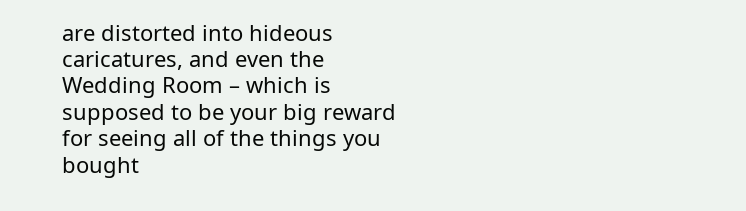are distorted into hideous caricatures, and even the Wedding Room – which is supposed to be your big reward for seeing all of the things you bought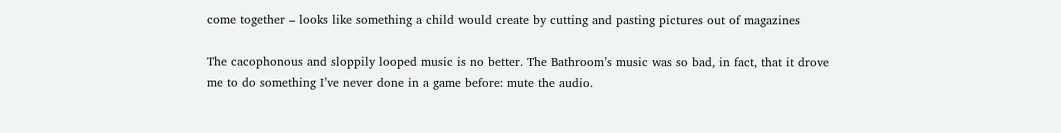come together – looks like something a child would create by cutting and pasting pictures out of magazines

The cacophonous and sloppily looped music is no better. The Bathroom’s music was so bad, in fact, that it drove me to do something I’ve never done in a game before: mute the audio.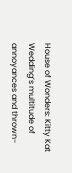House of Wonders: Kitty Kat Wedding‘s multitude of annoyances and thrown-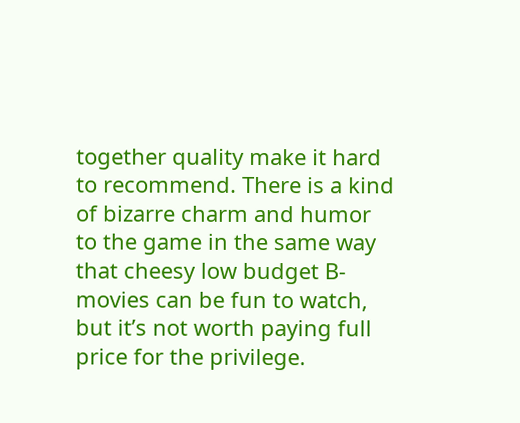together quality make it hard to recommend. There is a kind of bizarre charm and humor to the game in the same way that cheesy low budget B-movies can be fun to watch, but it’s not worth paying full price for the privilege.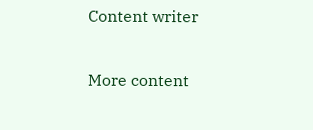Content writer

More content